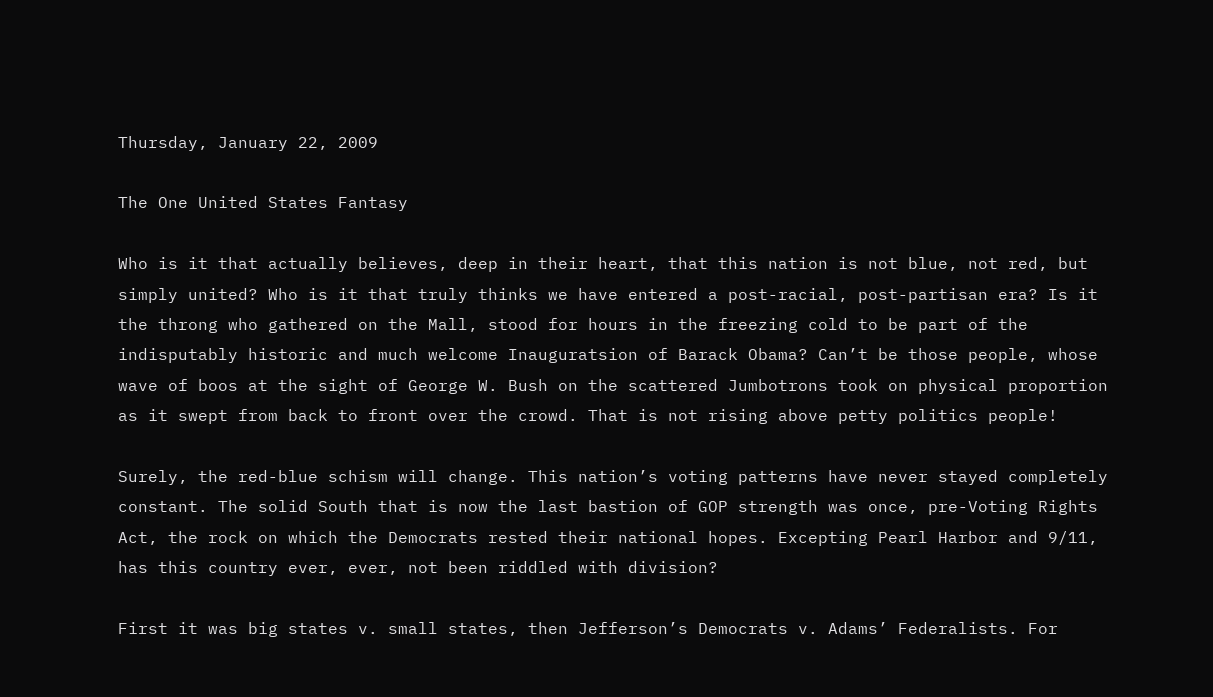Thursday, January 22, 2009

The One United States Fantasy

Who is it that actually believes, deep in their heart, that this nation is not blue, not red, but simply united? Who is it that truly thinks we have entered a post-racial, post-partisan era? Is it the throng who gathered on the Mall, stood for hours in the freezing cold to be part of the indisputably historic and much welcome Inauguratsion of Barack Obama? Can’t be those people, whose wave of boos at the sight of George W. Bush on the scattered Jumbotrons took on physical proportion as it swept from back to front over the crowd. That is not rising above petty politics people!

Surely, the red-blue schism will change. This nation’s voting patterns have never stayed completely constant. The solid South that is now the last bastion of GOP strength was once, pre-Voting Rights Act, the rock on which the Democrats rested their national hopes. Excepting Pearl Harbor and 9/11, has this country ever, ever, not been riddled with division?

First it was big states v. small states, then Jefferson’s Democrats v. Adams’ Federalists. For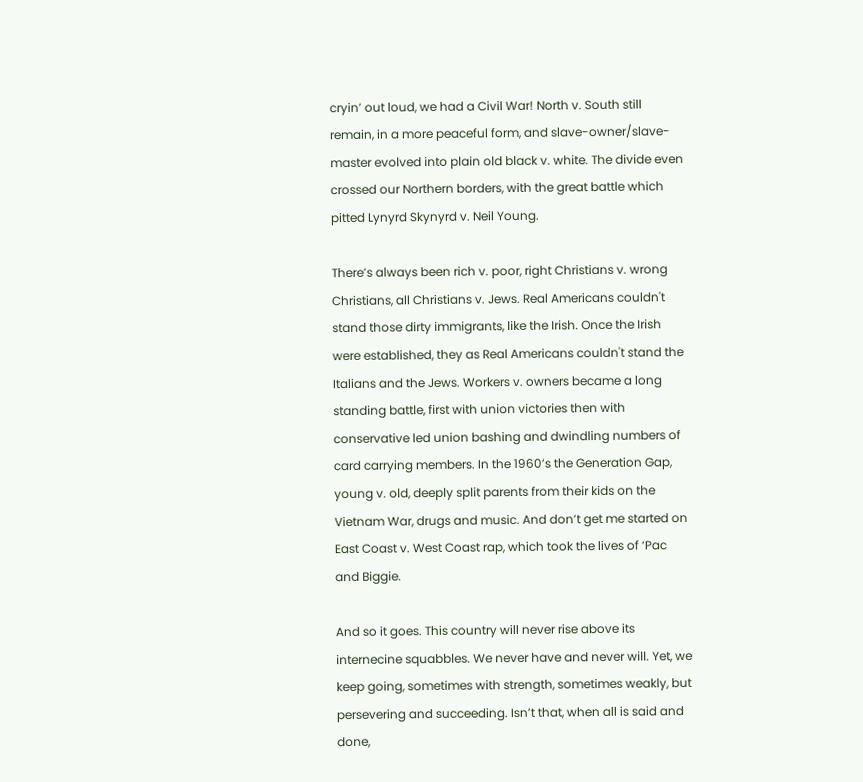cryin’ out loud, we had a Civil War! North v. South still remain, in a more peaceful form, and slave-owner/slave-master evolved into plain old black v. white. The divide even crossed our Northern borders, with the great battle which pitted Lynyrd Skynyrd v. Neil Young.

There’s always been rich v. poor, right Christians v. wrong Christians, all Christians v. Jews. Real Americans couldn't stand those dirty immigrants, like the Irish. Once the Irish were established, they as Real Americans couldn't stand the Italians and the Jews. Workers v. owners became a long standing battle, first with union victories then with conservative led union bashing and dwindling numbers of card carrying members. In the 1960’s the Generation Gap, young v. old, deeply split parents from their kids on the Vietnam War, drugs and music. And don’t get me started on East Coast v. West Coast rap, which took the lives of ‘Pac and Biggie.

And so it goes. This country will never rise above its internecine squabbles. We never have and never will. Yet, we keep going, sometimes with strength, sometimes weakly, but persevering and succeeding. Isn’t that, when all is said and done,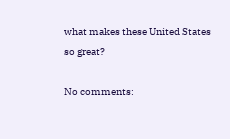what makes these United States so great?

No comments: